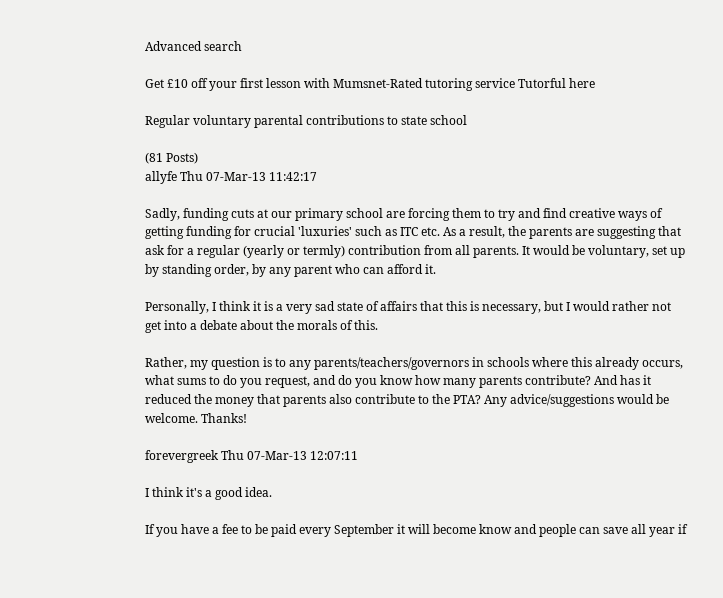Advanced search

Get £10 off your first lesson with Mumsnet-Rated tutoring service Tutorful here

Regular voluntary parental contributions to state school

(81 Posts)
allyfe Thu 07-Mar-13 11:42:17

Sadly, funding cuts at our primary school are forcing them to try and find creative ways of getting funding for crucial 'luxuries' such as ITC etc. As a result, the parents are suggesting that ask for a regular (yearly or termly) contribution from all parents. It would be voluntary, set up by standing order, by any parent who can afford it.

Personally, I think it is a very sad state of affairs that this is necessary, but I would rather not get into a debate about the morals of this.

Rather, my question is to any parents/teachers/governors in schools where this already occurs, what sums to do you request, and do you know how many parents contribute? And has it reduced the money that parents also contribute to the PTA? Any advice/suggestions would be welcome. Thanks!

forevergreek Thu 07-Mar-13 12:07:11

I think it's a good idea.

If you have a fee to be paid every September it will become know and people can save all year if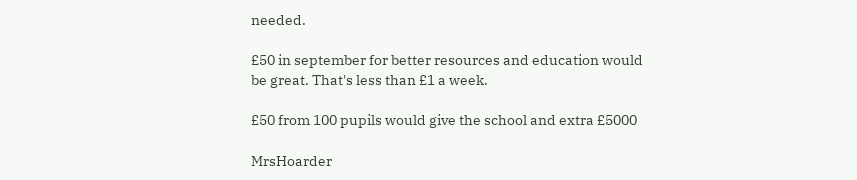needed.

£50 in september for better resources and education would be great. That's less than £1 a week.

£50 from 100 pupils would give the school and extra £5000

MrsHoarder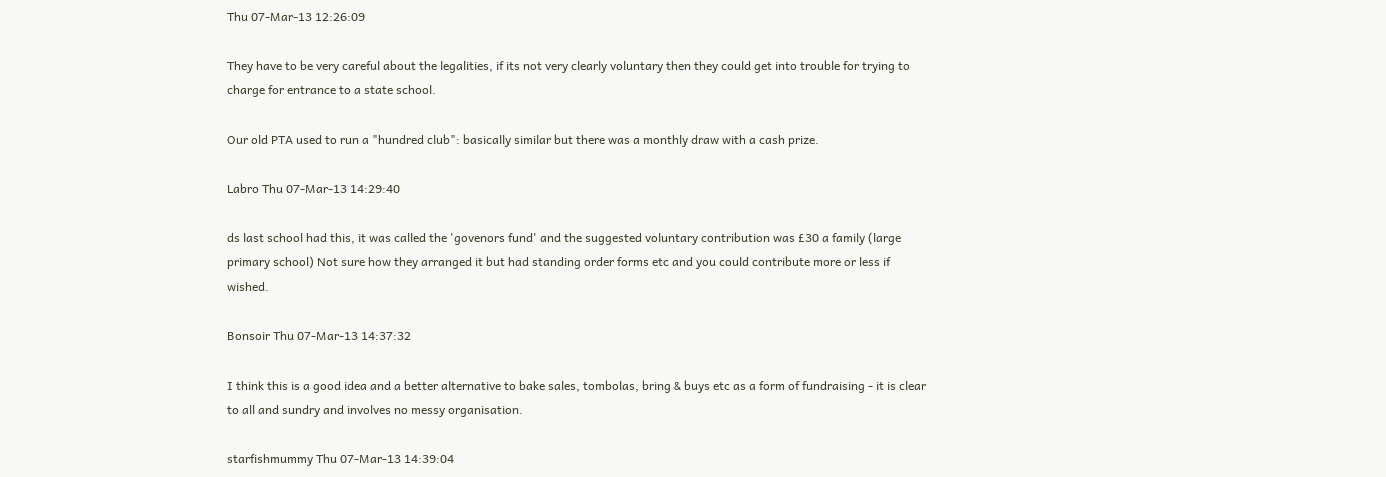Thu 07-Mar-13 12:26:09

They have to be very careful about the legalities, if its not very clearly voluntary then they could get into trouble for trying to charge for entrance to a state school.

Our old PTA used to run a "hundred club": basically similar but there was a monthly draw with a cash prize.

Labro Thu 07-Mar-13 14:29:40

ds last school had this, it was called the 'govenors fund' and the suggested voluntary contribution was £30 a family (large primary school) Not sure how they arranged it but had standing order forms etc and you could contribute more or less if wished.

Bonsoir Thu 07-Mar-13 14:37:32

I think this is a good idea and a better alternative to bake sales, tombolas, bring & buys etc as a form of fundraising - it is clear to all and sundry and involves no messy organisation.

starfishmummy Thu 07-Mar-13 14:39:04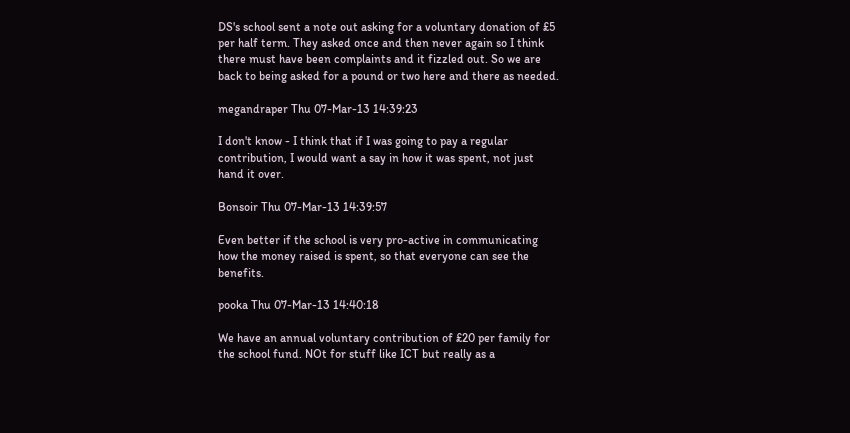DS's school sent a note out asking for a voluntary donation of £5 per half term. They asked once and then never again so I think there must have been complaints and it fizzled out. So we are back to being asked for a pound or two here and there as needed.

megandraper Thu 07-Mar-13 14:39:23

I don't know - I think that if I was going to pay a regular contribution, I would want a say in how it was spent, not just hand it over.

Bonsoir Thu 07-Mar-13 14:39:57

Even better if the school is very pro-active in communicating how the money raised is spent, so that everyone can see the benefits.

pooka Thu 07-Mar-13 14:40:18

We have an annual voluntary contribution of £20 per family for the school fund. NOt for stuff like ICT but really as a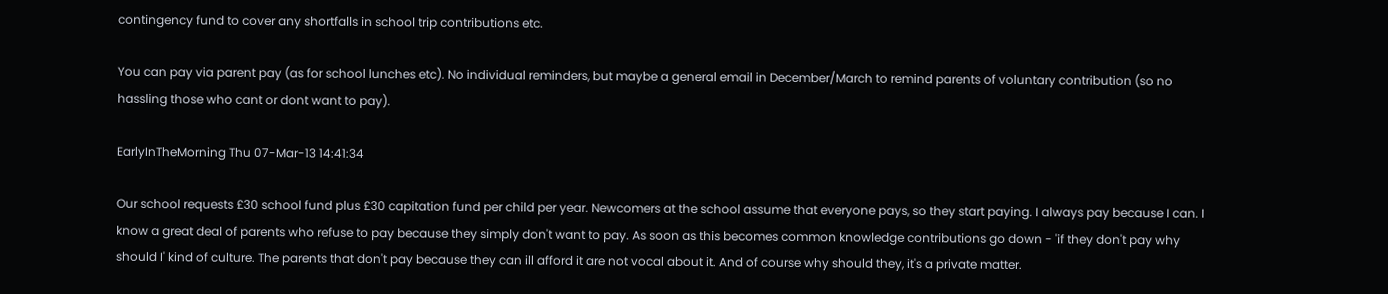contingency fund to cover any shortfalls in school trip contributions etc.

You can pay via parent pay (as for school lunches etc). No individual reminders, but maybe a general email in December/March to remind parents of voluntary contribution (so no hassling those who cant or dont want to pay).

EarlyInTheMorning Thu 07-Mar-13 14:41:34

Our school requests £30 school fund plus £30 capitation fund per child per year. Newcomers at the school assume that everyone pays, so they start paying. I always pay because I can. I know a great deal of parents who refuse to pay because they simply don't want to pay. As soon as this becomes common knowledge contributions go down - 'if they don't pay why should I' kind of culture. The parents that don't pay because they can ill afford it are not vocal about it. And of course why should they, it's a private matter.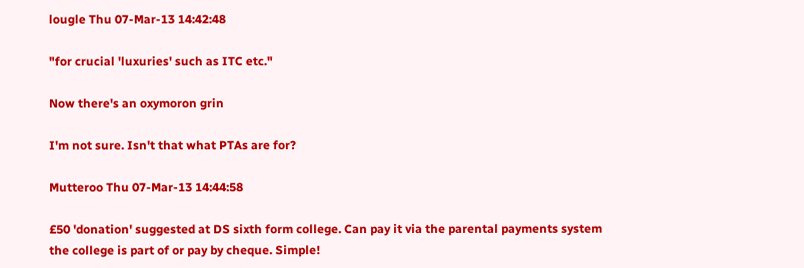lougle Thu 07-Mar-13 14:42:48

"for crucial 'luxuries' such as ITC etc."

Now there's an oxymoron grin

I'm not sure. Isn't that what PTAs are for?

Mutteroo Thu 07-Mar-13 14:44:58

£50 'donation' suggested at DS sixth form college. Can pay it via the parental payments system the college is part of or pay by cheque. Simple!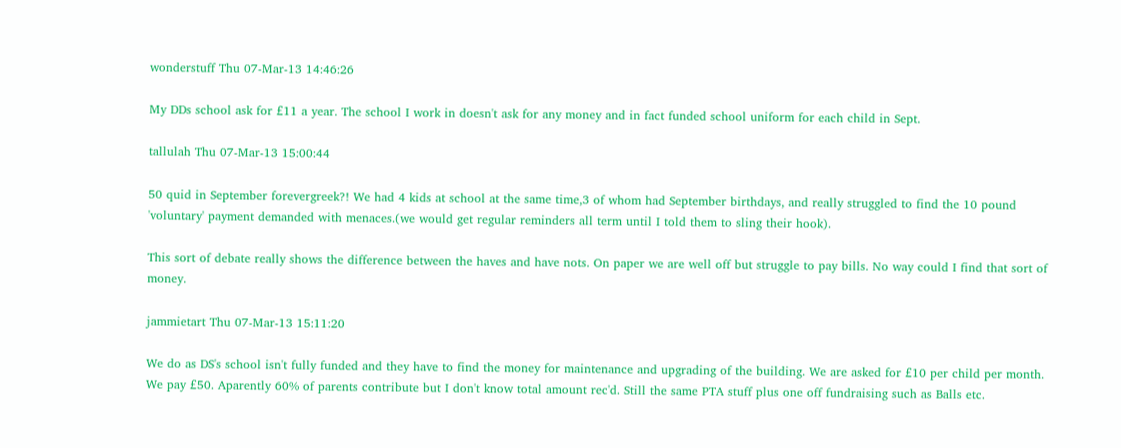wonderstuff Thu 07-Mar-13 14:46:26

My DDs school ask for £11 a year. The school I work in doesn't ask for any money and in fact funded school uniform for each child in Sept.

tallulah Thu 07-Mar-13 15:00:44

50 quid in September forevergreek?! We had 4 kids at school at the same time,3 of whom had September birthdays, and really struggled to find the 10 pound 'voluntary' payment demanded with menaces.(we would get regular reminders all term until I told them to sling their hook).

This sort of debate really shows the difference between the haves and have nots. On paper we are well off but struggle to pay bills. No way could I find that sort of money.

jammietart Thu 07-Mar-13 15:11:20

We do as DS's school isn't fully funded and they have to find the money for maintenance and upgrading of the building. We are asked for £10 per child per month. We pay £50. Aparently 60% of parents contribute but I don't know total amount rec'd. Still the same PTA stuff plus one off fundraising such as Balls etc.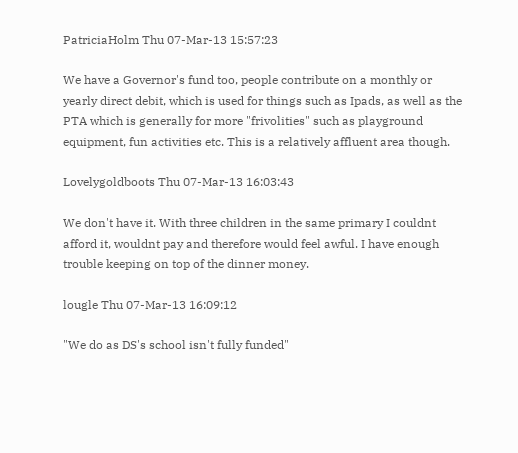PatriciaHolm Thu 07-Mar-13 15:57:23

We have a Governor's fund too, people contribute on a monthly or yearly direct debit, which is used for things such as Ipads, as well as the PTA which is generally for more "frivolities" such as playground equipment, fun activities etc. This is a relatively affluent area though.

Lovelygoldboots Thu 07-Mar-13 16:03:43

We don't have it. With three children in the same primary I couldnt afford it, wouldnt pay and therefore would feel awful. I have enough trouble keeping on top of the dinner money.

lougle Thu 07-Mar-13 16:09:12

"We do as DS's school isn't fully funded"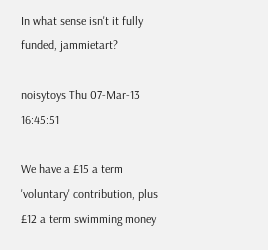In what sense isn't it fully funded, jammietart?

noisytoys Thu 07-Mar-13 16:45:51

We have a £15 a term 'voluntary' contribution, plus £12 a term swimming money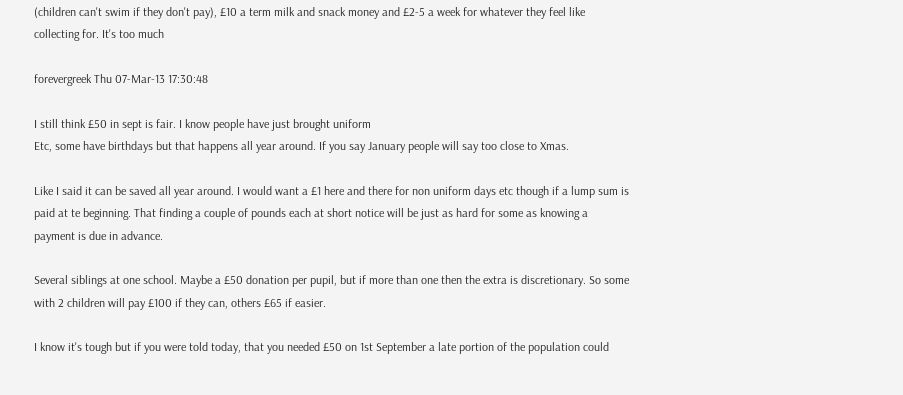(children can't swim if they don't pay), £10 a term milk and snack money and £2-5 a week for whatever they feel like collecting for. It's too much

forevergreek Thu 07-Mar-13 17:30:48

I still think £50 in sept is fair. I know people have just brought uniform
Etc, some have birthdays but that happens all year around. If you say January people will say too close to Xmas.

Like I said it can be saved all year around. I would want a £1 here and there for non uniform days etc though if a lump sum is paid at te beginning. That finding a couple of pounds each at short notice will be just as hard for some as knowing a payment is due in advance.

Several siblings at one school. Maybe a £50 donation per pupil, but if more than one then the extra is discretionary. So some with 2 children will pay £100 if they can, others £65 if easier.

I know it's tough but if you were told today, that you needed £50 on 1st September a late portion of the population could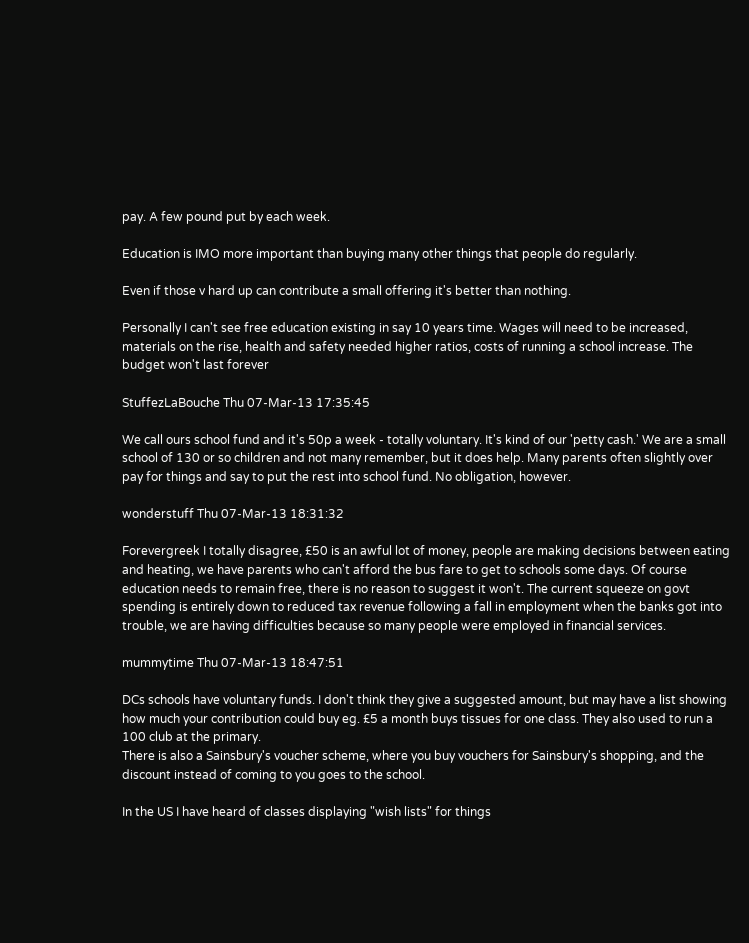pay. A few pound put by each week.

Education is IMO more important than buying many other things that people do regularly.

Even if those v hard up can contribute a small offering it's better than nothing.

Personally I can't see free education existing in say 10 years time. Wages will need to be increased, materials on the rise, health and safety needed higher ratios, costs of running a school increase. The budget won't last forever

StuffezLaBouche Thu 07-Mar-13 17:35:45

We call ours school fund and it's 50p a week - totally voluntary. It's kind of our 'petty cash.' We are a small school of 130 or so children and not many remember, but it does help. Many parents often slightly over pay for things and say to put the rest into school fund. No obligation, however.

wonderstuff Thu 07-Mar-13 18:31:32

Forevergreek I totally disagree, £50 is an awful lot of money, people are making decisions between eating and heating, we have parents who can't afford the bus fare to get to schools some days. Of course education needs to remain free, there is no reason to suggest it won't. The current squeeze on govt spending is entirely down to reduced tax revenue following a fall in employment when the banks got into trouble, we are having difficulties because so many people were employed in financial services.

mummytime Thu 07-Mar-13 18:47:51

DCs schools have voluntary funds. I don't think they give a suggested amount, but may have a list showing how much your contribution could buy eg. £5 a month buys tissues for one class. They also used to run a 100 club at the primary.
There is also a Sainsbury's voucher scheme, where you buy vouchers for Sainsbury's shopping, and the discount instead of coming to you goes to the school.

In the US I have heard of classes displaying "wish lists" for things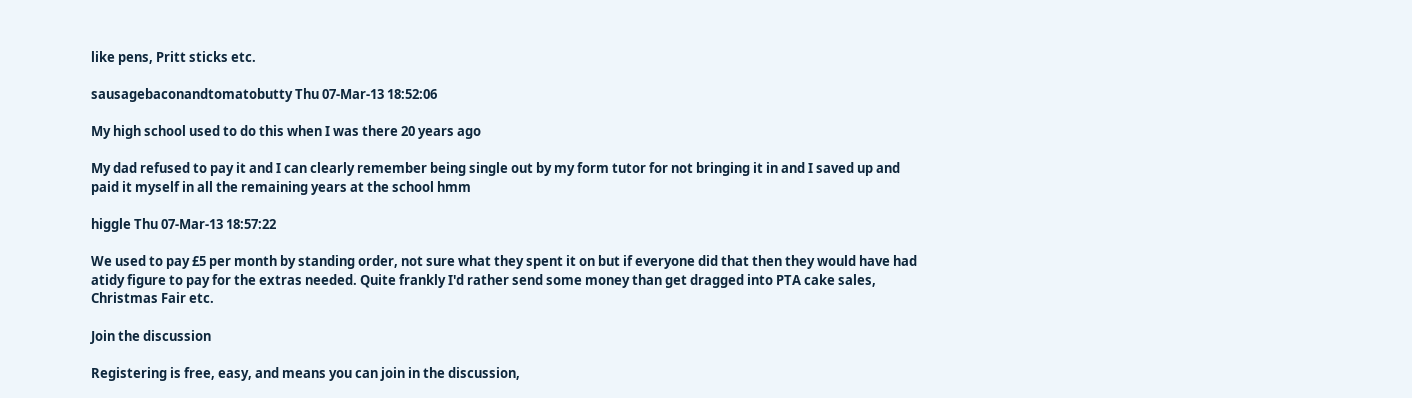like pens, Pritt sticks etc.

sausagebaconandtomatobutty Thu 07-Mar-13 18:52:06

My high school used to do this when I was there 20 years ago

My dad refused to pay it and I can clearly remember being single out by my form tutor for not bringing it in and I saved up and paid it myself in all the remaining years at the school hmm

higgle Thu 07-Mar-13 18:57:22

We used to pay £5 per month by standing order, not sure what they spent it on but if everyone did that then they would have had atidy figure to pay for the extras needed. Quite frankly I'd rather send some money than get dragged into PTA cake sales, Christmas Fair etc.

Join the discussion

Registering is free, easy, and means you can join in the discussion,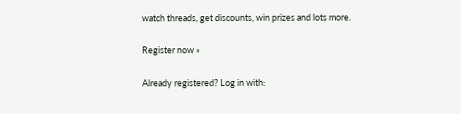watch threads, get discounts, win prizes and lots more.

Register now »

Already registered? Log in with: